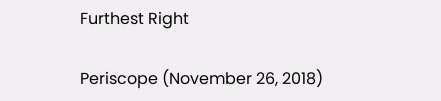Furthest Right

Periscope (November 26, 2018)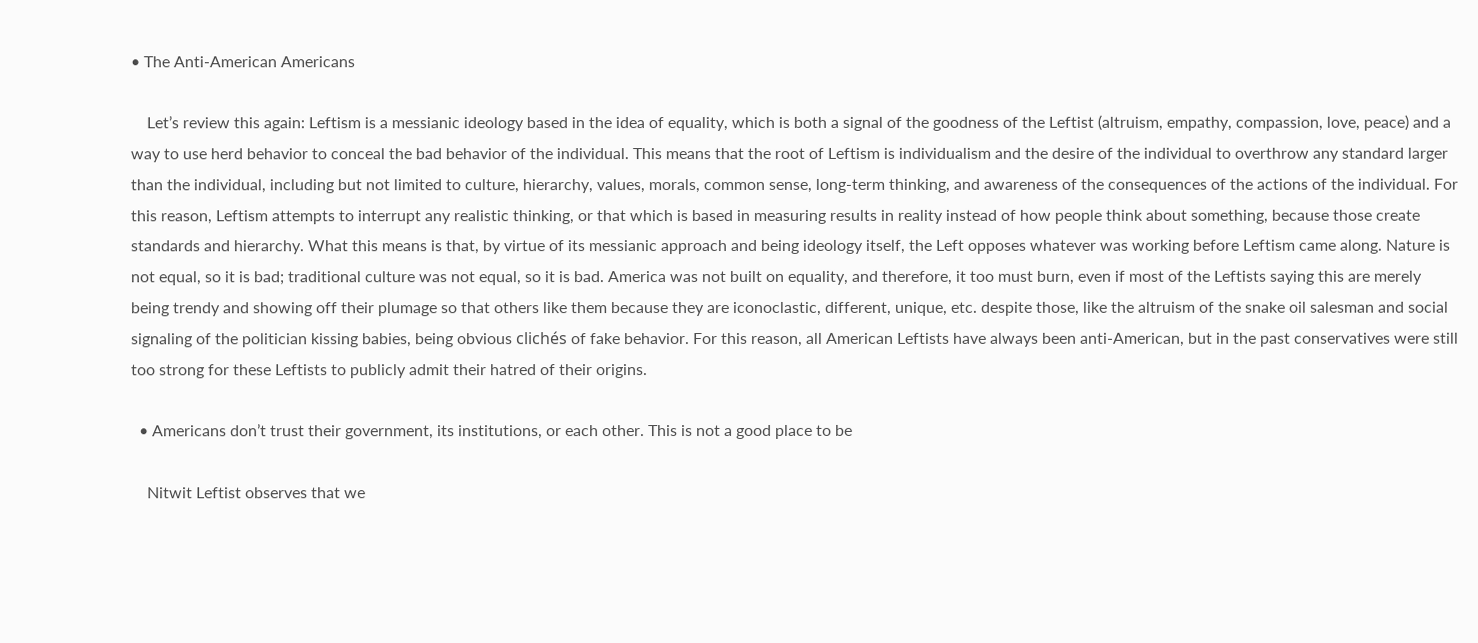• The Anti-American Americans

    Let’s review this again: Leftism is a messianic ideology based in the idea of equality, which is both a signal of the goodness of the Leftist (altruism, empathy, compassion, love, peace) and a way to use herd behavior to conceal the bad behavior of the individual. This means that the root of Leftism is individualism and the desire of the individual to overthrow any standard larger than the individual, including but not limited to culture, hierarchy, values, morals, common sense, long-term thinking, and awareness of the consequences of the actions of the individual. For this reason, Leftism attempts to interrupt any realistic thinking, or that which is based in measuring results in reality instead of how people think about something, because those create standards and hierarchy. What this means is that, by virtue of its messianic approach and being ideology itself, the Left opposes whatever was working before Leftism came along. Nature is not equal, so it is bad; traditional culture was not equal, so it is bad. America was not built on equality, and therefore, it too must burn, even if most of the Leftists saying this are merely being trendy and showing off their plumage so that others like them because they are iconoclastic, different, unique, etc. despite those, like the altruism of the snake oil salesman and social signaling of the politician kissing babies, being obvious clichés of fake behavior. For this reason, all American Leftists have always been anti-American, but in the past conservatives were still too strong for these Leftists to publicly admit their hatred of their origins.

  • Americans don’t trust their government, its institutions, or each other. This is not a good place to be

    Nitwit Leftist observes that we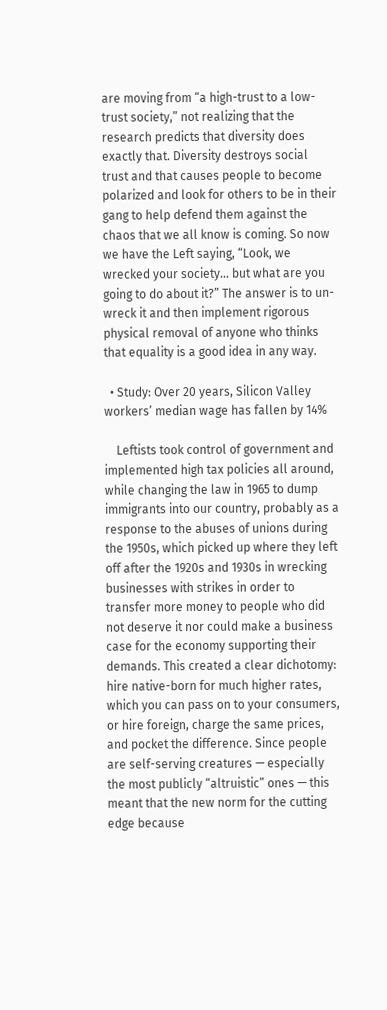are moving from “a high-trust to a low-trust society,” not realizing that the research predicts that diversity does exactly that. Diversity destroys social trust and that causes people to become polarized and look for others to be in their gang to help defend them against the chaos that we all know is coming. So now we have the Left saying, “Look, we wrecked your society… but what are you going to do about it?” The answer is to un-wreck it and then implement rigorous physical removal of anyone who thinks that equality is a good idea in any way.

  • Study: Over 20 years, Silicon Valley workers’ median wage has fallen by 14%

    Leftists took control of government and implemented high tax policies all around, while changing the law in 1965 to dump immigrants into our country, probably as a response to the abuses of unions during the 1950s, which picked up where they left off after the 1920s and 1930s in wrecking businesses with strikes in order to transfer more money to people who did not deserve it nor could make a business case for the economy supporting their demands. This created a clear dichotomy: hire native-born for much higher rates, which you can pass on to your consumers, or hire foreign, charge the same prices, and pocket the difference. Since people are self-serving creatures — especially the most publicly “altruistic” ones — this meant that the new norm for the cutting edge because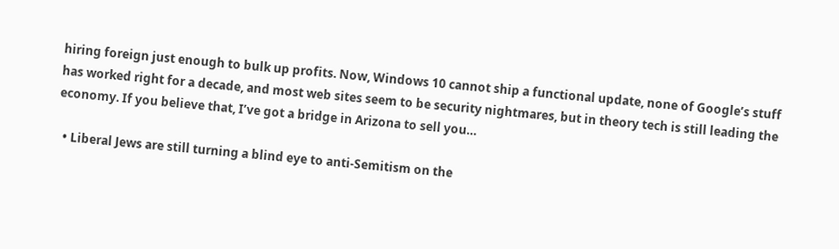hiring foreign just enough to bulk up profits. Now, Windows 10 cannot ship a functional update, none of Google’s stuff has worked right for a decade, and most web sites seem to be security nightmares, but in theory tech is still leading the economy. If you believe that, I’ve got a bridge in Arizona to sell you…

  • Liberal Jews are still turning a blind eye to anti-Semitism on the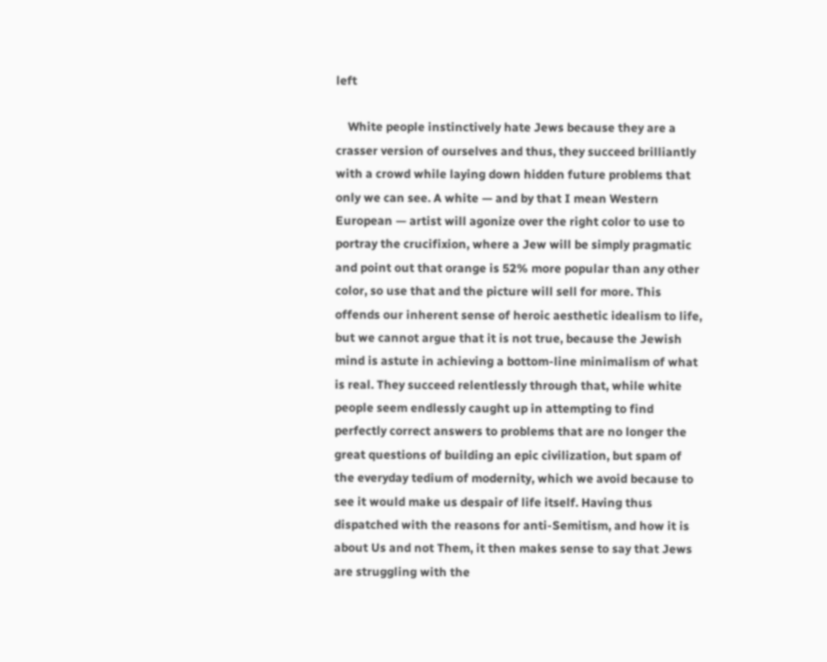left

    White people instinctively hate Jews because they are a crasser version of ourselves and thus, they succeed brilliantly with a crowd while laying down hidden future problems that only we can see. A white — and by that I mean Western European — artist will agonize over the right color to use to portray the crucifixion, where a Jew will be simply pragmatic and point out that orange is 52% more popular than any other color, so use that and the picture will sell for more. This offends our inherent sense of heroic aesthetic idealism to life, but we cannot argue that it is not true, because the Jewish mind is astute in achieving a bottom-line minimalism of what is real. They succeed relentlessly through that, while white people seem endlessly caught up in attempting to find perfectly correct answers to problems that are no longer the great questions of building an epic civilization, but spam of the everyday tedium of modernity, which we avoid because to see it would make us despair of life itself. Having thus dispatched with the reasons for anti-Semitism, and how it is about Us and not Them, it then makes sense to say that Jews are struggling with the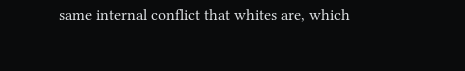same internal conflict that whites are, which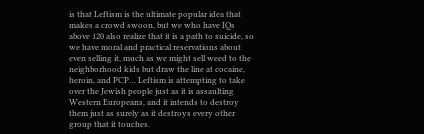is that Leftism is the ultimate popular idea that makes a crowd swoon, but we who have IQs above 120 also realize that it is a path to suicide, so we have moral and practical reservations about even selling it, much as we might sell weed to the neighborhood kids but draw the line at cocaine, heroin, and PCP… Leftism is attempting to take over the Jewish people just as it is assaulting Western Europeans, and it intends to destroy them just as surely as it destroys every other group that it touches.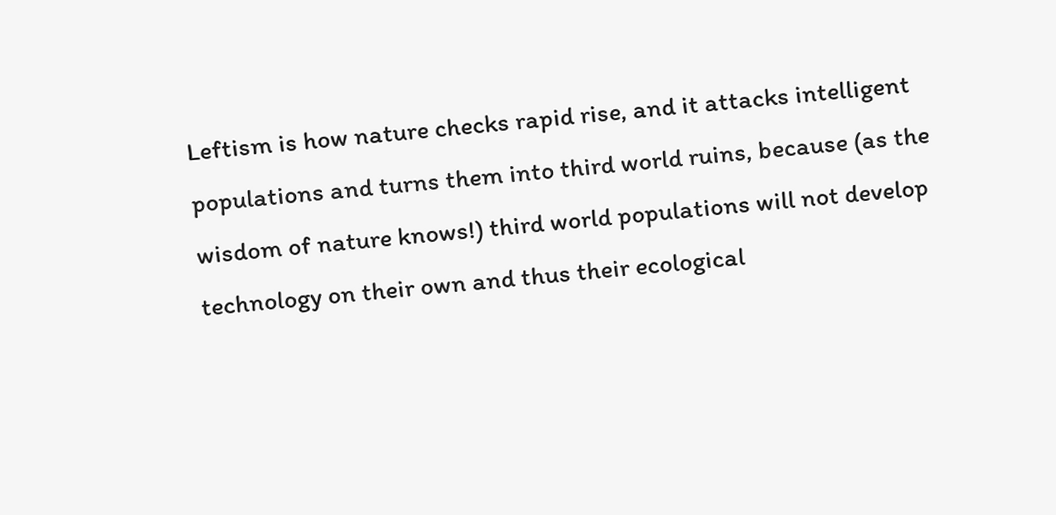Leftism is how nature checks rapid rise, and it attacks intelligent populations and turns them into third world ruins, because (as the wisdom of nature knows!) third world populations will not develop technology on their own and thus their ecological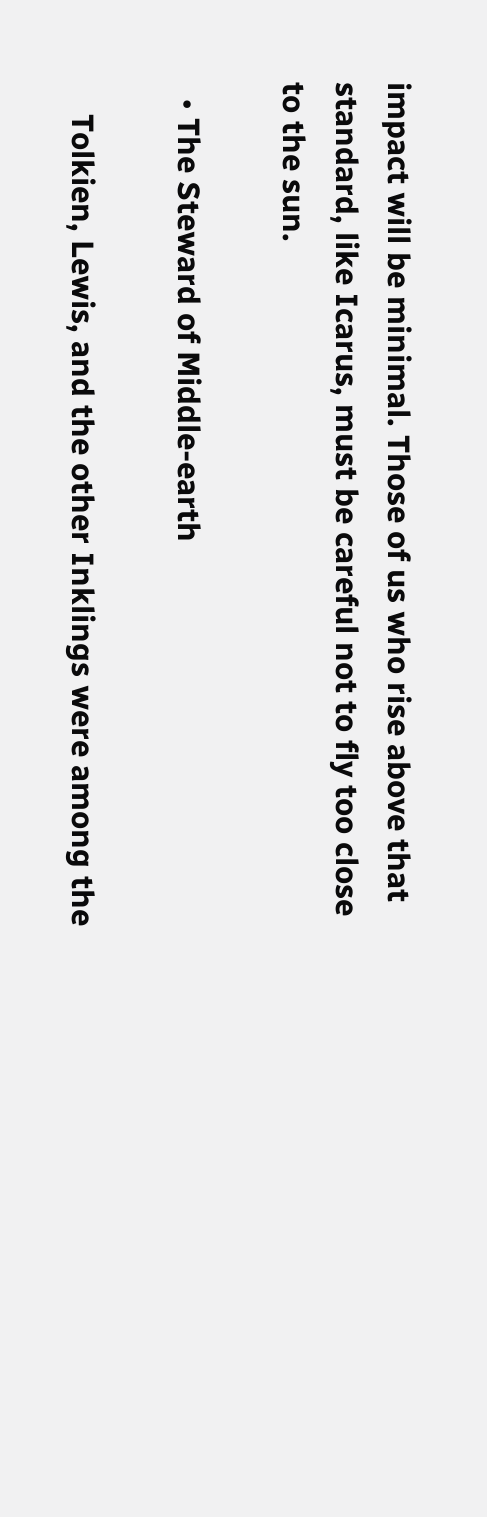impact will be minimal. Those of us who rise above that standard, like Icarus, must be careful not to fly too close to the sun.

  • The Steward of Middle-earth

    Tolkien, Lewis, and the other Inklings were among the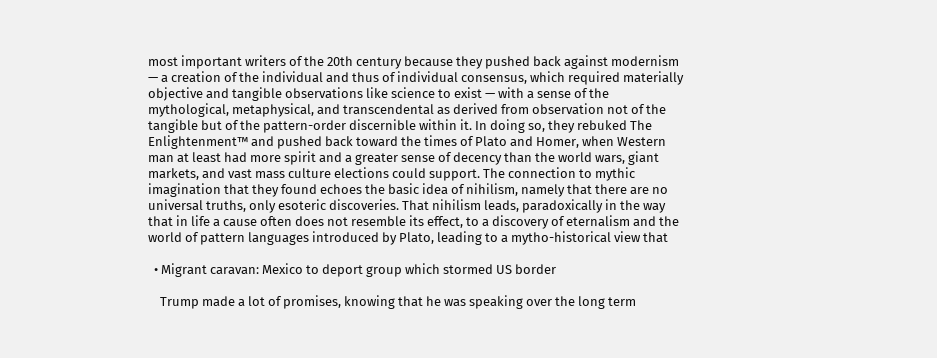most important writers of the 20th century because they pushed back against modernism — a creation of the individual and thus of individual consensus, which required materially objective and tangible observations like science to exist — with a sense of the mythological, metaphysical, and transcendental as derived from observation not of the tangible but of the pattern-order discernible within it. In doing so, they rebuked The Enlightenment™ and pushed back toward the times of Plato and Homer, when Western man at least had more spirit and a greater sense of decency than the world wars, giant markets, and vast mass culture elections could support. The connection to mythic imagination that they found echoes the basic idea of nihilism, namely that there are no universal truths, only esoteric discoveries. That nihilism leads, paradoxically in the way that in life a cause often does not resemble its effect, to a discovery of eternalism and the world of pattern languages introduced by Plato, leading to a mytho-historical view that

  • Migrant caravan: Mexico to deport group which stormed US border

    Trump made a lot of promises, knowing that he was speaking over the long term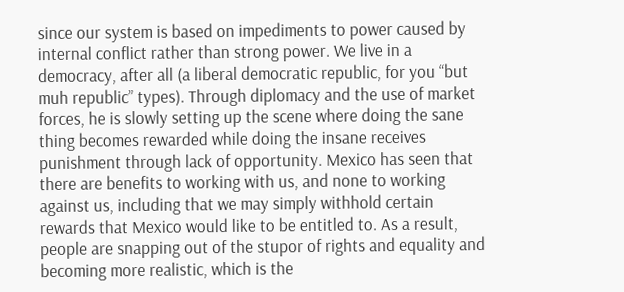since our system is based on impediments to power caused by internal conflict rather than strong power. We live in a democracy, after all (a liberal democratic republic, for you “but muh republic” types). Through diplomacy and the use of market forces, he is slowly setting up the scene where doing the sane thing becomes rewarded while doing the insane receives punishment through lack of opportunity. Mexico has seen that there are benefits to working with us, and none to working against us, including that we may simply withhold certain rewards that Mexico would like to be entitled to. As a result, people are snapping out of the stupor of rights and equality and becoming more realistic, which is the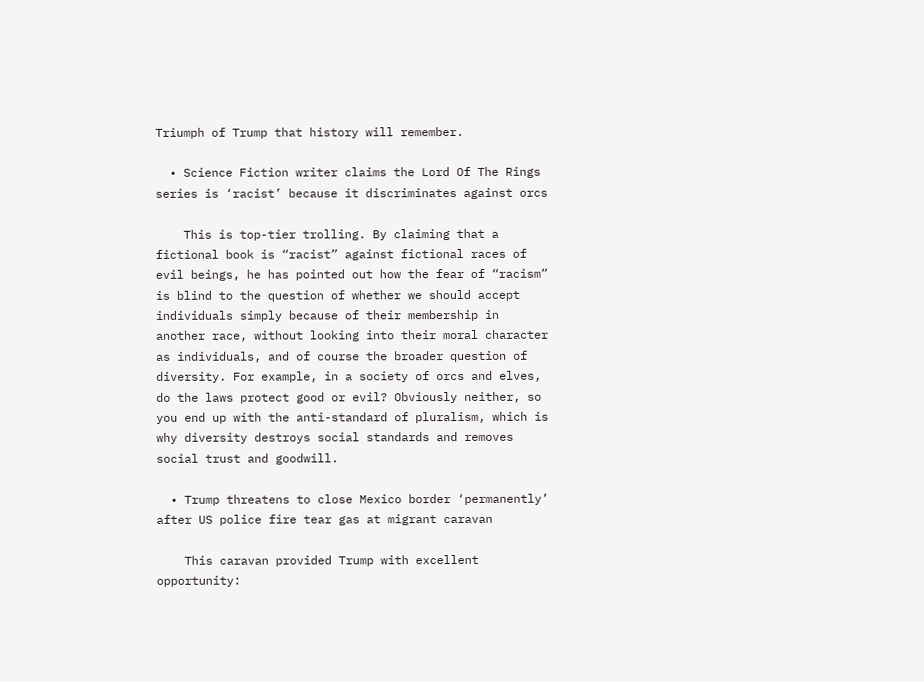Triumph of Trump that history will remember.

  • Science Fiction writer claims the Lord Of The Rings series is ‘racist’ because it discriminates against orcs

    This is top-tier trolling. By claiming that a fictional book is “racist” against fictional races of evil beings, he has pointed out how the fear of “racism” is blind to the question of whether we should accept individuals simply because of their membership in another race, without looking into their moral character as individuals, and of course the broader question of diversity. For example, in a society of orcs and elves, do the laws protect good or evil? Obviously neither, so you end up with the anti-standard of pluralism, which is why diversity destroys social standards and removes social trust and goodwill.

  • Trump threatens to close Mexico border ‘permanently’ after US police fire tear gas at migrant caravan

    This caravan provided Trump with excellent opportunity: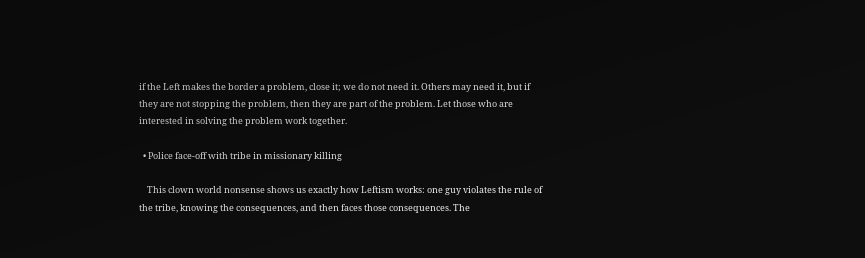if the Left makes the border a problem, close it; we do not need it. Others may need it, but if they are not stopping the problem, then they are part of the problem. Let those who are interested in solving the problem work together.

  • Police face-off with tribe in missionary killing

    This clown world nonsense shows us exactly how Leftism works: one guy violates the rule of the tribe, knowing the consequences, and then faces those consequences. The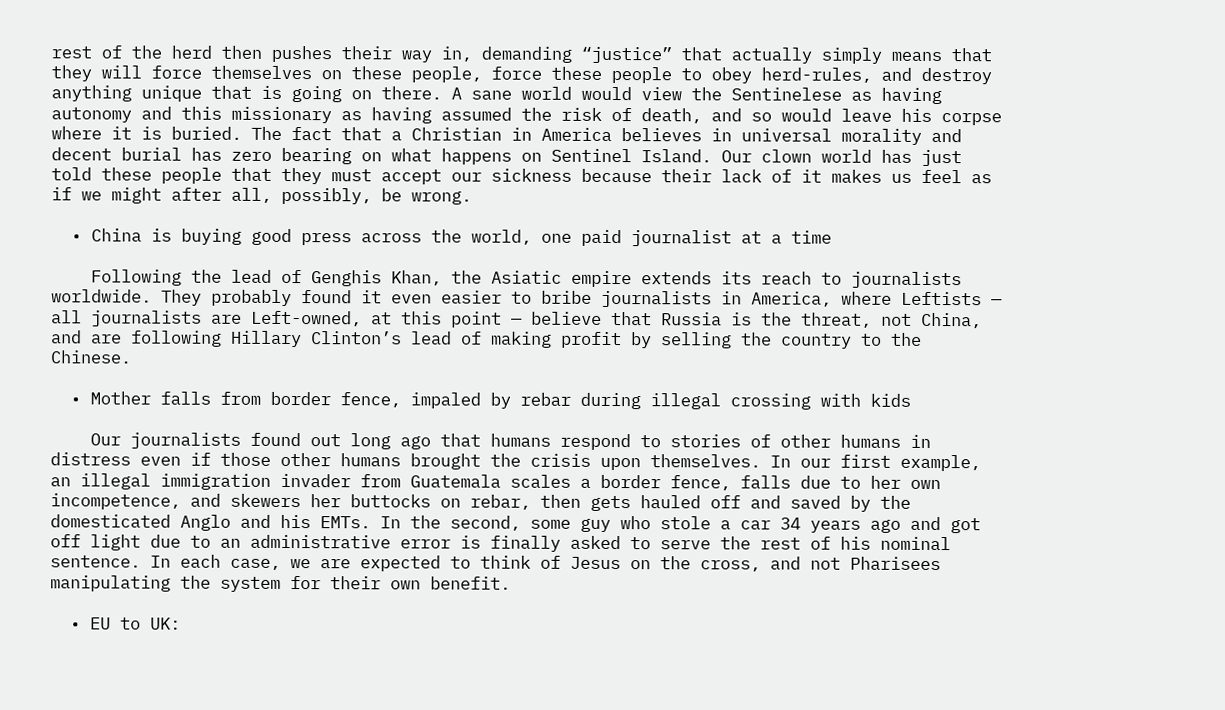rest of the herd then pushes their way in, demanding “justice” that actually simply means that they will force themselves on these people, force these people to obey herd-rules, and destroy anything unique that is going on there. A sane world would view the Sentinelese as having autonomy and this missionary as having assumed the risk of death, and so would leave his corpse where it is buried. The fact that a Christian in America believes in universal morality and decent burial has zero bearing on what happens on Sentinel Island. Our clown world has just told these people that they must accept our sickness because their lack of it makes us feel as if we might after all, possibly, be wrong.

  • China is buying good press across the world, one paid journalist at a time

    Following the lead of Genghis Khan, the Asiatic empire extends its reach to journalists worldwide. They probably found it even easier to bribe journalists in America, where Leftists — all journalists are Left-owned, at this point — believe that Russia is the threat, not China, and are following Hillary Clinton’s lead of making profit by selling the country to the Chinese.

  • Mother falls from border fence, impaled by rebar during illegal crossing with kids

    Our journalists found out long ago that humans respond to stories of other humans in distress even if those other humans brought the crisis upon themselves. In our first example, an illegal immigration invader from Guatemala scales a border fence, falls due to her own incompetence, and skewers her buttocks on rebar, then gets hauled off and saved by the domesticated Anglo and his EMTs. In the second, some guy who stole a car 34 years ago and got off light due to an administrative error is finally asked to serve the rest of his nominal sentence. In each case, we are expected to think of Jesus on the cross, and not Pharisees manipulating the system for their own benefit.

  • EU to UK: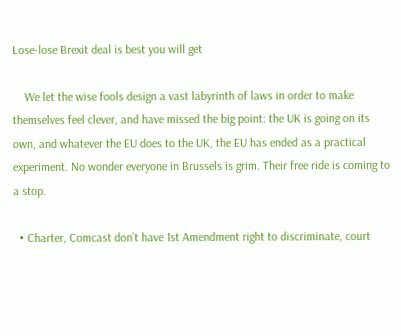Lose-lose Brexit deal is best you will get

    We let the wise fools design a vast labyrinth of laws in order to make themselves feel clever, and have missed the big point: the UK is going on its own, and whatever the EU does to the UK, the EU has ended as a practical experiment. No wonder everyone in Brussels is grim. Their free ride is coming to a stop.

  • Charter, Comcast don’t have 1st Amendment right to discriminate, court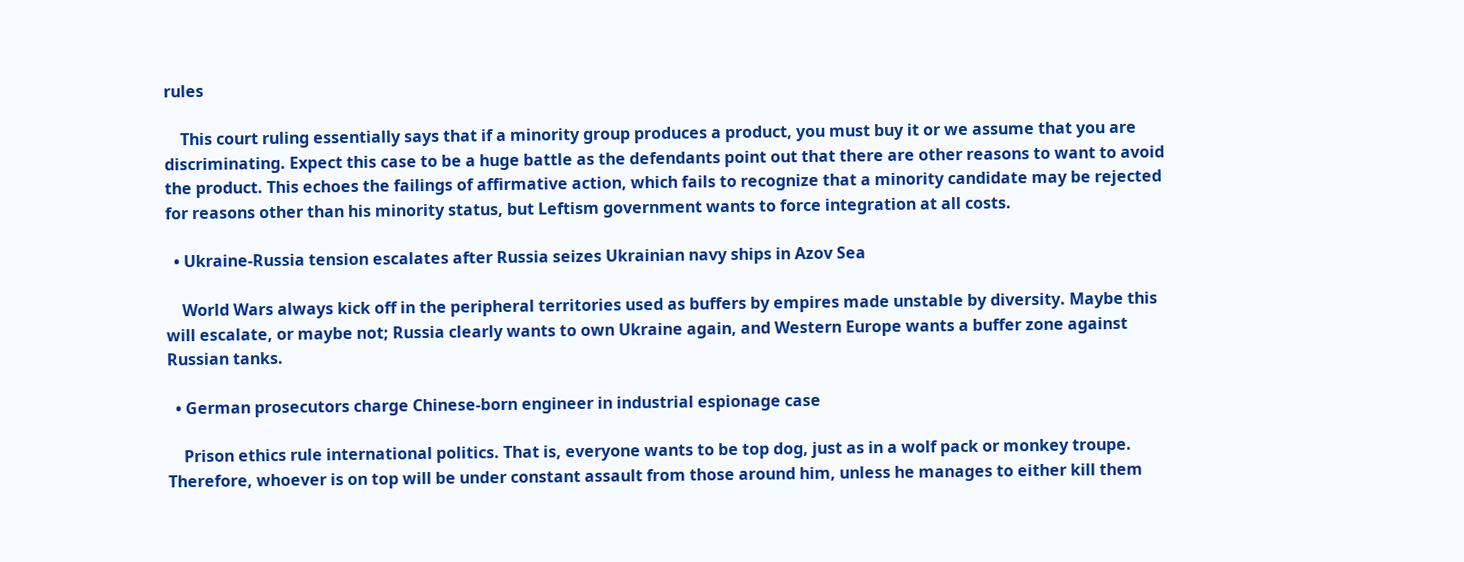rules

    This court ruling essentially says that if a minority group produces a product, you must buy it or we assume that you are discriminating. Expect this case to be a huge battle as the defendants point out that there are other reasons to want to avoid the product. This echoes the failings of affirmative action, which fails to recognize that a minority candidate may be rejected for reasons other than his minority status, but Leftism government wants to force integration at all costs.

  • Ukraine-Russia tension escalates after Russia seizes Ukrainian navy ships in Azov Sea

    World Wars always kick off in the peripheral territories used as buffers by empires made unstable by diversity. Maybe this will escalate, or maybe not; Russia clearly wants to own Ukraine again, and Western Europe wants a buffer zone against Russian tanks.

  • German prosecutors charge Chinese-born engineer in industrial espionage case

    Prison ethics rule international politics. That is, everyone wants to be top dog, just as in a wolf pack or monkey troupe. Therefore, whoever is on top will be under constant assault from those around him, unless he manages to either kill them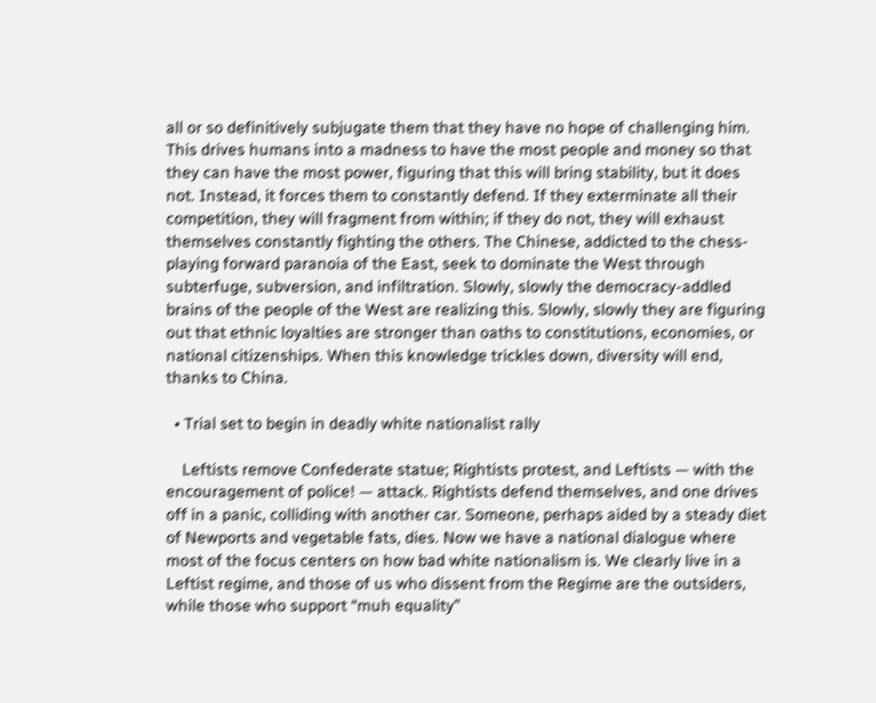all or so definitively subjugate them that they have no hope of challenging him. This drives humans into a madness to have the most people and money so that they can have the most power, figuring that this will bring stability, but it does not. Instead, it forces them to constantly defend. If they exterminate all their competition, they will fragment from within; if they do not, they will exhaust themselves constantly fighting the others. The Chinese, addicted to the chess-playing forward paranoia of the East, seek to dominate the West through subterfuge, subversion, and infiltration. Slowly, slowly the democracy-addled brains of the people of the West are realizing this. Slowly, slowly they are figuring out that ethnic loyalties are stronger than oaths to constitutions, economies, or national citizenships. When this knowledge trickles down, diversity will end, thanks to China.

  • Trial set to begin in deadly white nationalist rally

    Leftists remove Confederate statue; Rightists protest, and Leftists — with the encouragement of police! — attack. Rightists defend themselves, and one drives off in a panic, colliding with another car. Someone, perhaps aided by a steady diet of Newports and vegetable fats, dies. Now we have a national dialogue where most of the focus centers on how bad white nationalism is. We clearly live in a Leftist regime, and those of us who dissent from the Regime are the outsiders, while those who support “muh equality”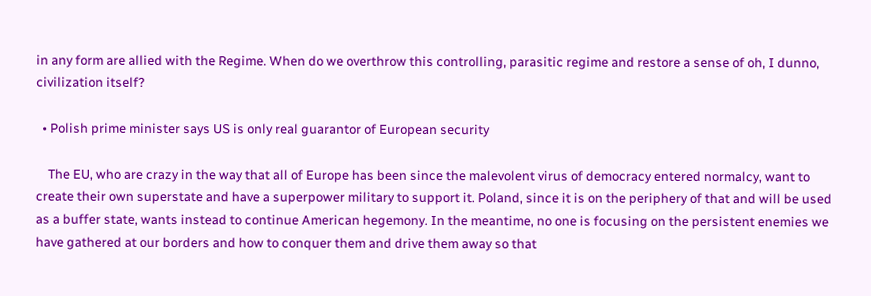in any form are allied with the Regime. When do we overthrow this controlling, parasitic regime and restore a sense of oh, I dunno, civilization itself?

  • Polish prime minister says US is only real guarantor of European security

    The EU, who are crazy in the way that all of Europe has been since the malevolent virus of democracy entered normalcy, want to create their own superstate and have a superpower military to support it. Poland, since it is on the periphery of that and will be used as a buffer state, wants instead to continue American hegemony. In the meantime, no one is focusing on the persistent enemies we have gathered at our borders and how to conquer them and drive them away so that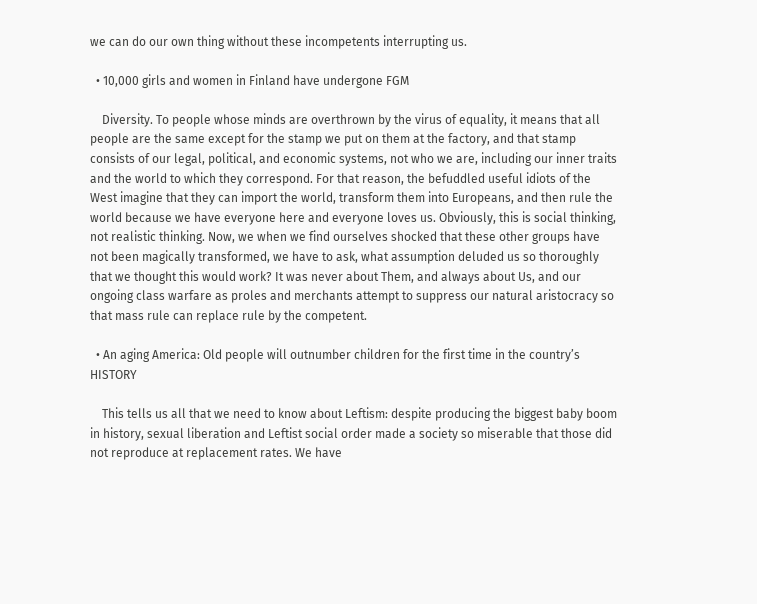we can do our own thing without these incompetents interrupting us.

  • 10,000 girls and women in Finland have undergone FGM

    Diversity. To people whose minds are overthrown by the virus of equality, it means that all people are the same except for the stamp we put on them at the factory, and that stamp consists of our legal, political, and economic systems, not who we are, including our inner traits and the world to which they correspond. For that reason, the befuddled useful idiots of the West imagine that they can import the world, transform them into Europeans, and then rule the world because we have everyone here and everyone loves us. Obviously, this is social thinking, not realistic thinking. Now, we when we find ourselves shocked that these other groups have not been magically transformed, we have to ask, what assumption deluded us so thoroughly that we thought this would work? It was never about Them, and always about Us, and our ongoing class warfare as proles and merchants attempt to suppress our natural aristocracy so that mass rule can replace rule by the competent.

  • An aging America: Old people will outnumber children for the first time in the country’s HISTORY

    This tells us all that we need to know about Leftism: despite producing the biggest baby boom in history, sexual liberation and Leftist social order made a society so miserable that those did not reproduce at replacement rates. We have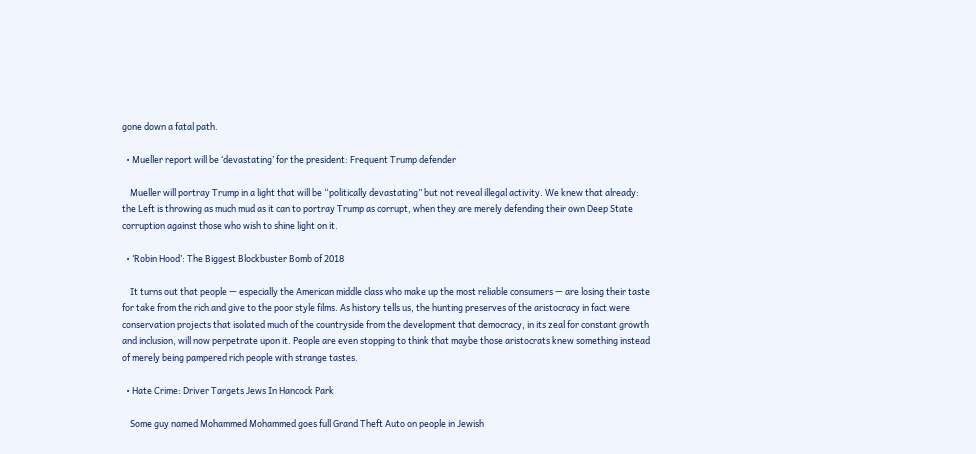gone down a fatal path.

  • Mueller report will be ‘devastating’ for the president: Frequent Trump defender

    Mueller will portray Trump in a light that will be “politically devastating” but not reveal illegal activity. We knew that already: the Left is throwing as much mud as it can to portray Trump as corrupt, when they are merely defending their own Deep State corruption against those who wish to shine light on it.

  • ‘Robin Hood’: The Biggest Blockbuster Bomb of 2018

    It turns out that people — especially the American middle class who make up the most reliable consumers — are losing their taste for take from the rich and give to the poor style films. As history tells us, the hunting preserves of the aristocracy in fact were conservation projects that isolated much of the countryside from the development that democracy, in its zeal for constant growth and inclusion, will now perpetrate upon it. People are even stopping to think that maybe those aristocrats knew something instead of merely being pampered rich people with strange tastes.

  • Hate Crime: Driver Targets Jews In Hancock Park

    Some guy named Mohammed Mohammed goes full Grand Theft Auto on people in Jewish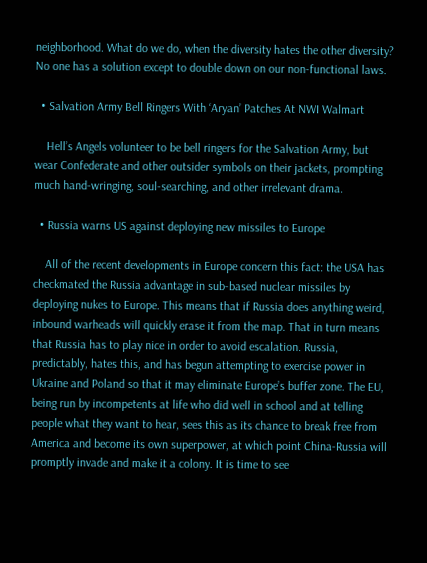neighborhood. What do we do, when the diversity hates the other diversity? No one has a solution except to double down on our non-functional laws.

  • Salvation Army Bell Ringers With ‘Aryan’ Patches At NWI Walmart

    Hell’s Angels volunteer to be bell ringers for the Salvation Army, but wear Confederate and other outsider symbols on their jackets, prompting much hand-wringing, soul-searching, and other irrelevant drama.

  • Russia warns US against deploying new missiles to Europe

    All of the recent developments in Europe concern this fact: the USA has checkmated the Russia advantage in sub-based nuclear missiles by deploying nukes to Europe. This means that if Russia does anything weird, inbound warheads will quickly erase it from the map. That in turn means that Russia has to play nice in order to avoid escalation. Russia, predictably, hates this, and has begun attempting to exercise power in Ukraine and Poland so that it may eliminate Europe’s buffer zone. The EU, being run by incompetents at life who did well in school and at telling people what they want to hear, sees this as its chance to break free from America and become its own superpower, at which point China-Russia will promptly invade and make it a colony. It is time to see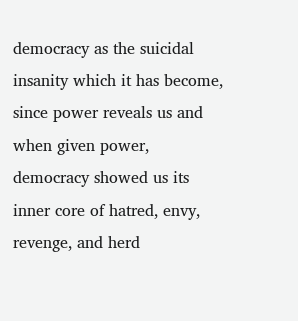democracy as the suicidal insanity which it has become, since power reveals us and when given power, democracy showed us its inner core of hatred, envy, revenge, and herd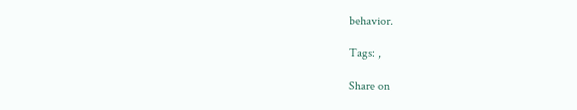behavior.

Tags: ,

Share on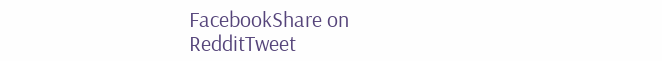FacebookShare on RedditTweet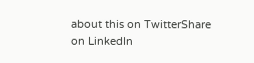about this on TwitterShare on LinkedIn